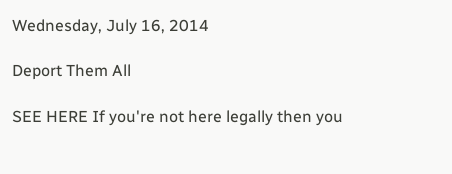Wednesday, July 16, 2014

Deport Them All

SEE HERE If you're not here legally then you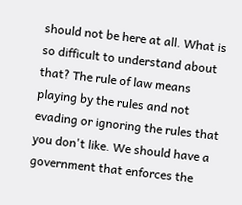should not be here at all. What is so difficult to understand about that? The rule of law means playing by the rules and not evading or ignoring the rules that you don't like. We should have a government that enforces the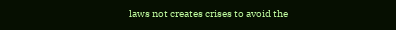laws not creates crises to avoid the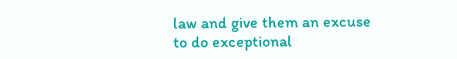law and give them an excuse to do exceptional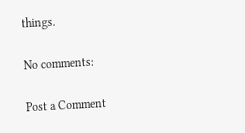things.

No comments:

Post a Comment